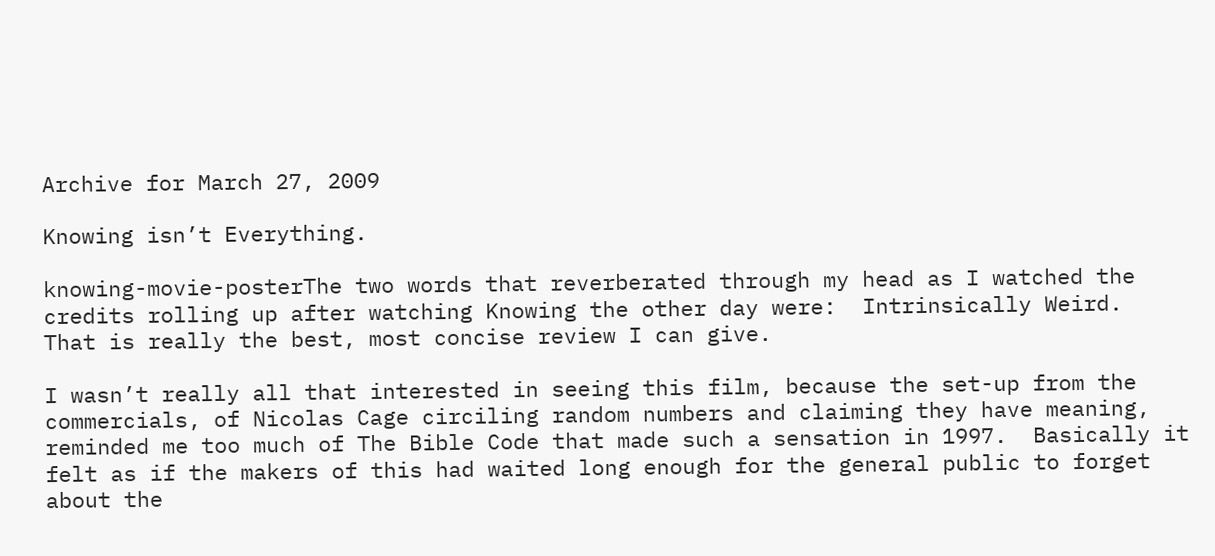Archive for March 27, 2009

Knowing isn’t Everything.

knowing-movie-posterThe two words that reverberated through my head as I watched the credits rolling up after watching Knowing the other day were:  Intrinsically Weird.  That is really the best, most concise review I can give.

I wasn’t really all that interested in seeing this film, because the set-up from the commercials, of Nicolas Cage circiling random numbers and claiming they have meaning, reminded me too much of The Bible Code that made such a sensation in 1997.  Basically it felt as if the makers of this had waited long enough for the general public to forget about the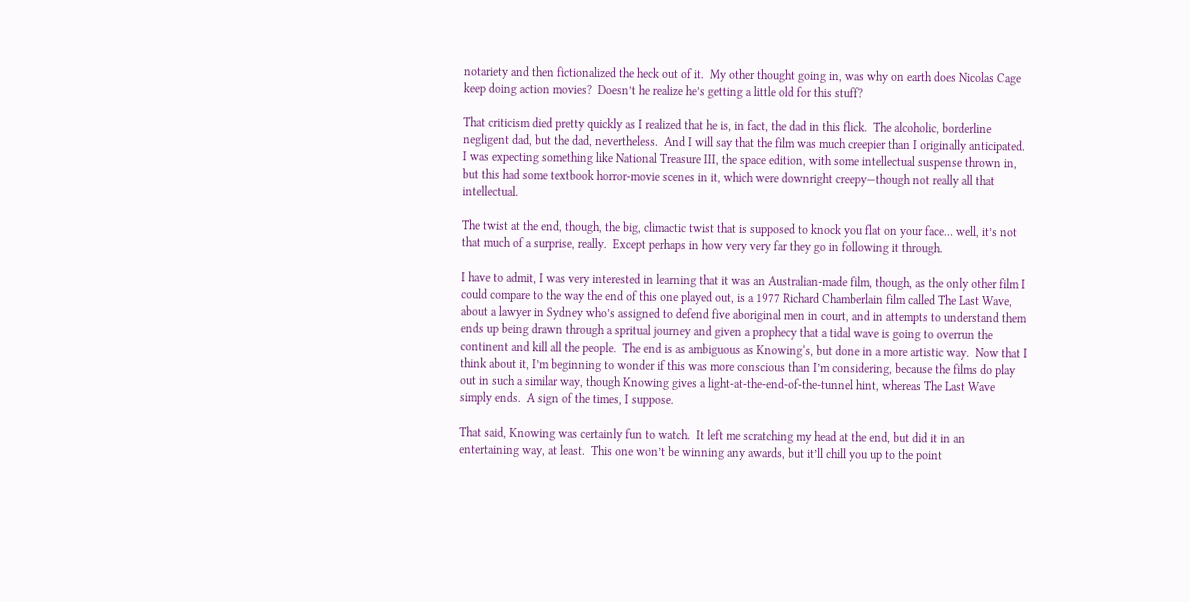notariety and then fictionalized the heck out of it.  My other thought going in, was why on earth does Nicolas Cage keep doing action movies?  Doesn’t he realize he’s getting a little old for this stuff?

That criticism died pretty quickly as I realized that he is, in fact, the dad in this flick.  The alcoholic, borderline negligent dad, but the dad, nevertheless.  And I will say that the film was much creepier than I originally anticipated.  I was expecting something like National Treasure III, the space edition, with some intellectual suspense thrown in, but this had some textbook horror-movie scenes in it, which were downright creepy—though not really all that intellectual.

The twist at the end, though, the big, climactic twist that is supposed to knock you flat on your face… well, it’s not that much of a surprise, really.  Except perhaps in how very very far they go in following it through.

I have to admit, I was very interested in learning that it was an Australian-made film, though, as the only other film I could compare to the way the end of this one played out, is a 1977 Richard Chamberlain film called The Last Wave, about a lawyer in Sydney who’s assigned to defend five aboriginal men in court, and in attempts to understand them ends up being drawn through a spritual journey and given a prophecy that a tidal wave is going to overrun the continent and kill all the people.  The end is as ambiguous as Knowing‘s, but done in a more artistic way.  Now that I think about it, I’m beginning to wonder if this was more conscious than I’m considering, because the films do play out in such a similar way, though Knowing gives a light-at-the-end-of-the-tunnel hint, whereas The Last Wave simply ends.  A sign of the times, I suppose.

That said, Knowing was certainly fun to watch.  It left me scratching my head at the end, but did it in an entertaining way, at least.  This one won’t be winning any awards, but it’ll chill you up to the point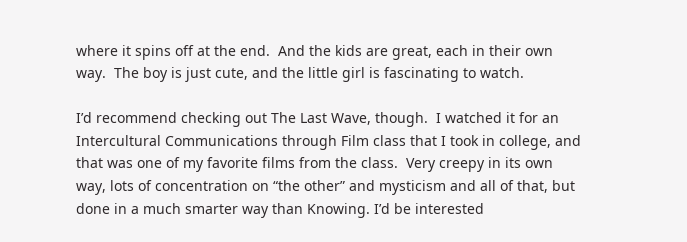where it spins off at the end.  And the kids are great, each in their own way.  The boy is just cute, and the little girl is fascinating to watch.

I’d recommend checking out The Last Wave, though.  I watched it for an Intercultural Communications through Film class that I took in college, and that was one of my favorite films from the class.  Very creepy in its own way, lots of concentration on “the other” and mysticism and all of that, but done in a much smarter way than Knowing. I’d be interested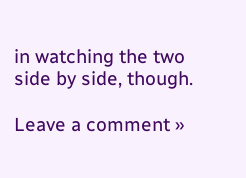in watching the two side by side, though.

Leave a comment »